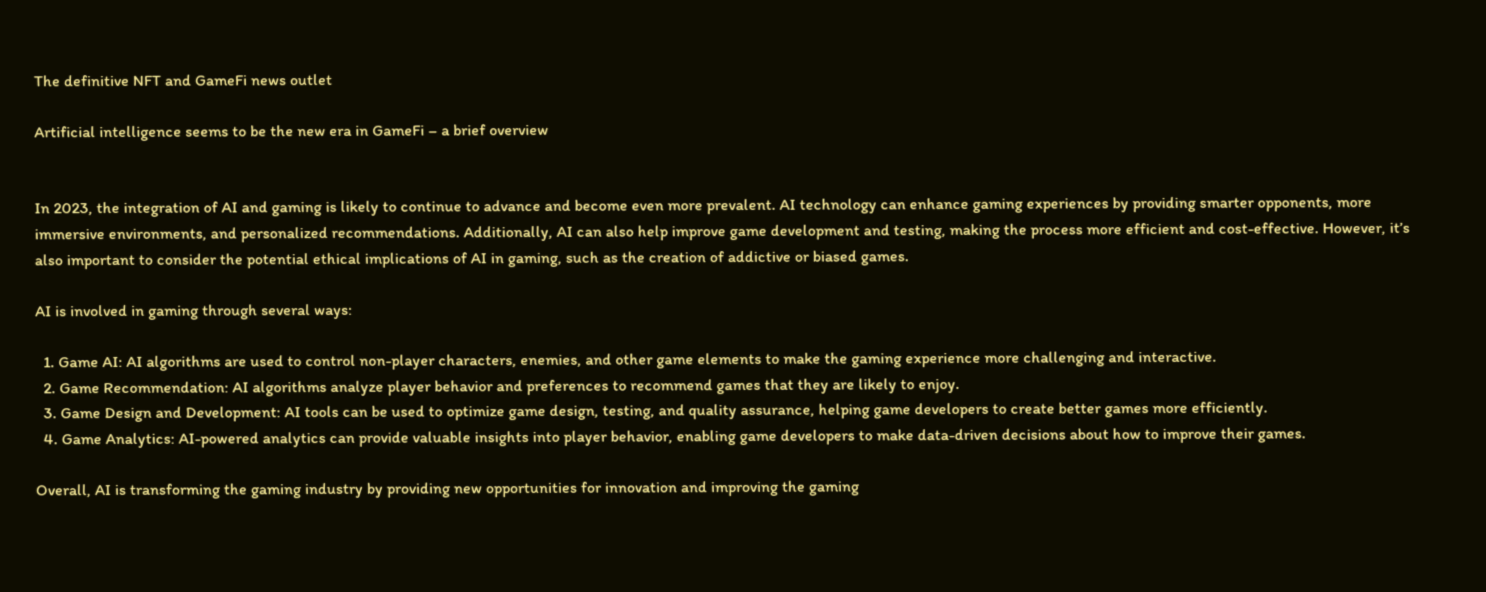The definitive NFT and GameFi news outlet

Artificial intelligence seems to be the new era in GameFi – a brief overview


In 2023, the integration of AI and gaming is likely to continue to advance and become even more prevalent. AI technology can enhance gaming experiences by providing smarter opponents, more immersive environments, and personalized recommendations. Additionally, AI can also help improve game development and testing, making the process more efficient and cost-effective. However, it’s also important to consider the potential ethical implications of AI in gaming, such as the creation of addictive or biased games.

AI is involved in gaming through several ways:

  1. Game AI: AI algorithms are used to control non-player characters, enemies, and other game elements to make the gaming experience more challenging and interactive.
  2. Game Recommendation: AI algorithms analyze player behavior and preferences to recommend games that they are likely to enjoy.
  3. Game Design and Development: AI tools can be used to optimize game design, testing, and quality assurance, helping game developers to create better games more efficiently.
  4. Game Analytics: AI-powered analytics can provide valuable insights into player behavior, enabling game developers to make data-driven decisions about how to improve their games.

Overall, AI is transforming the gaming industry by providing new opportunities for innovation and improving the gaming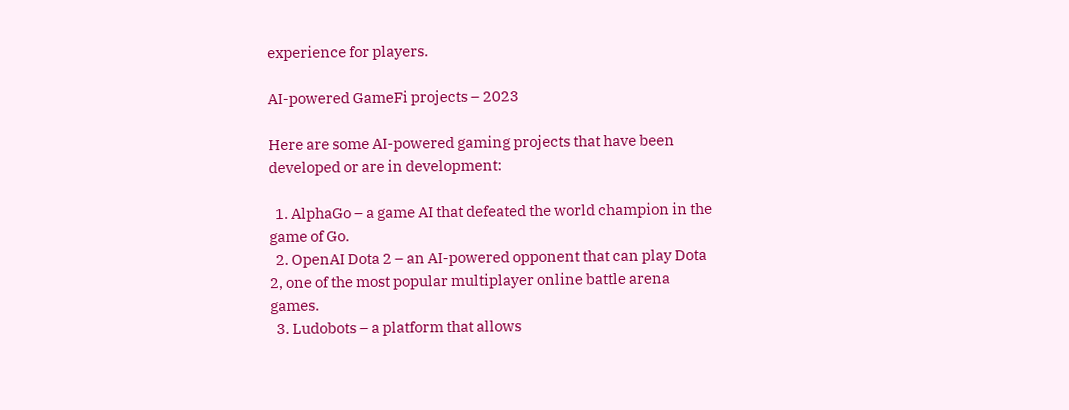experience for players.

AI-powered GameFi projects – 2023

Here are some AI-powered gaming projects that have been developed or are in development:

  1. AlphaGo – a game AI that defeated the world champion in the game of Go.
  2. OpenAI Dota 2 – an AI-powered opponent that can play Dota 2, one of the most popular multiplayer online battle arena games.
  3. Ludobots – a platform that allows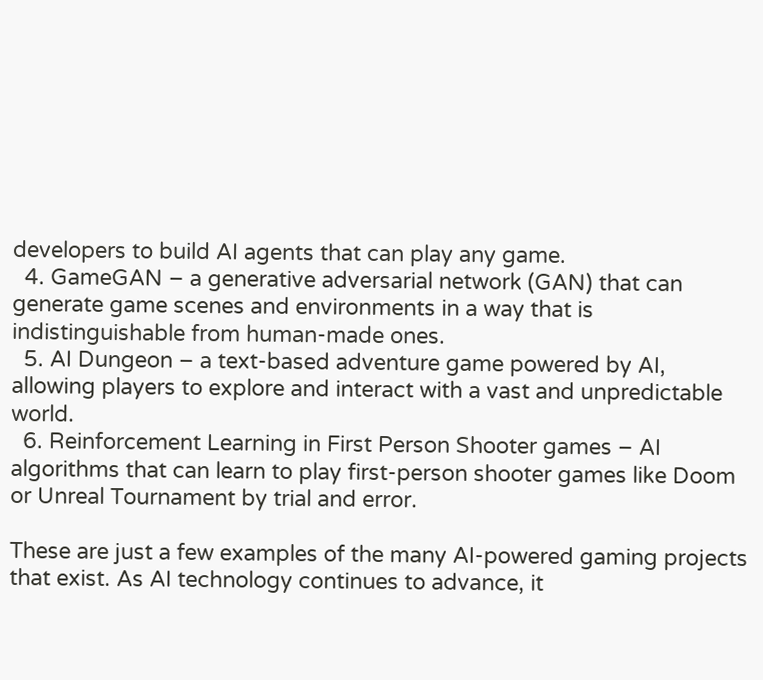developers to build AI agents that can play any game.
  4. GameGAN – a generative adversarial network (GAN) that can generate game scenes and environments in a way that is indistinguishable from human-made ones.
  5. AI Dungeon – a text-based adventure game powered by AI, allowing players to explore and interact with a vast and unpredictable world.
  6. Reinforcement Learning in First Person Shooter games – AI algorithms that can learn to play first-person shooter games like Doom or Unreal Tournament by trial and error.

These are just a few examples of the many AI-powered gaming projects that exist. As AI technology continues to advance, it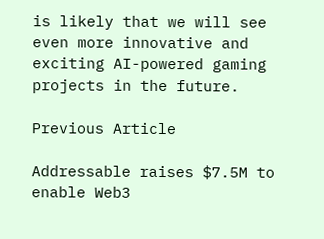is likely that we will see even more innovative and exciting AI-powered gaming projects in the future.

Previous Article

Addressable raises $7.5M to enable Web3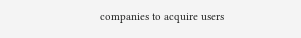companies to acquire users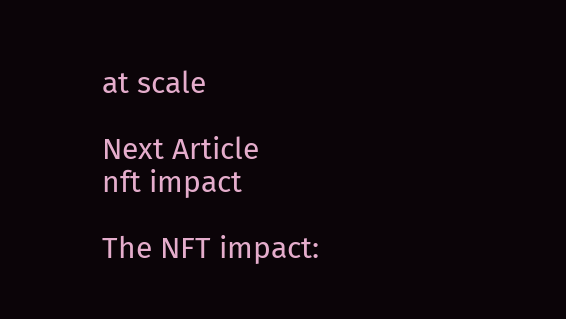at scale

Next Article
nft impact

The NFT impact: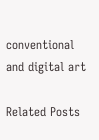conventional and digital art

Related Posts